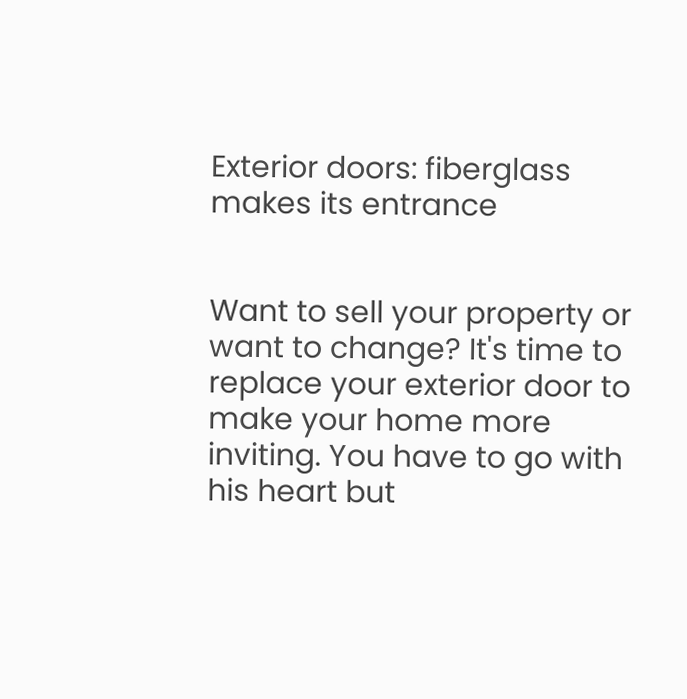Exterior doors: fiberglass makes its entrance


Want to sell your property or want to change? It's time to replace your exterior door to make your home more inviting. You have to go with his heart but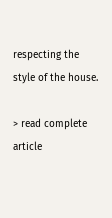respecting the style of the house.

> read complete article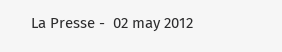La Presse -  02 may 2012